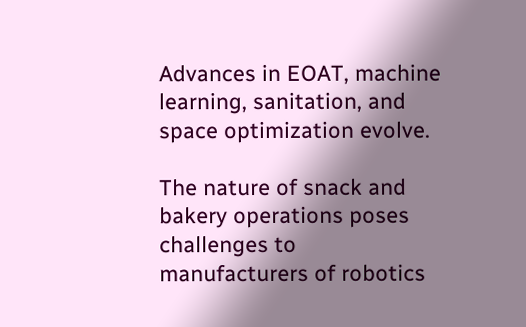Advances in EOAT, machine learning, sanitation, and space optimization evolve.

The nature of snack and bakery operations poses challenges to manufacturers of robotics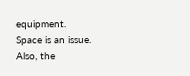equipment. Space is an issue. Also, the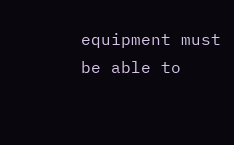equipment must be able to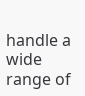handle a wide range of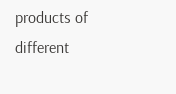products of different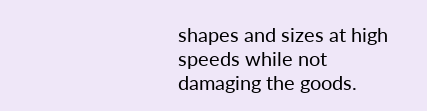shapes and sizes at high speeds while not damaging the goods.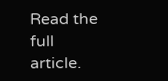Read the full article.